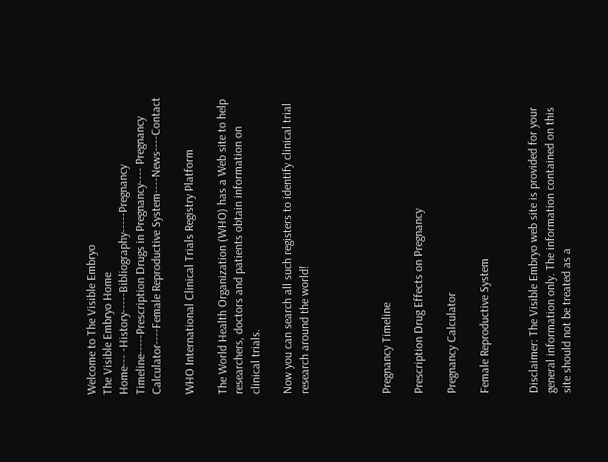Welcome to The Visible Embryo
The Visible Embryo Home
Home--- -History-----Bibliography-----Pregnancy Timeline-----Prescription Drugs in Pregnancy---- Pregnancy Calculator----Female Reproductive System----News----Contact

WHO International Clinical Trials Registry Platform

The World Health Organization (WHO) has a Web site to help researchers, doctors and patients obtain information on clinical trials.

Now you can search all such registers to identify clinical trial research around the world!




Pregnancy Timeline

Prescription Drug Effects on Pregnancy

Pregnancy Calculator

Female Reproductive System


Disclaimer: The Visible Embryo web site is provided for your general information only. The information contained on this site should not be treated as a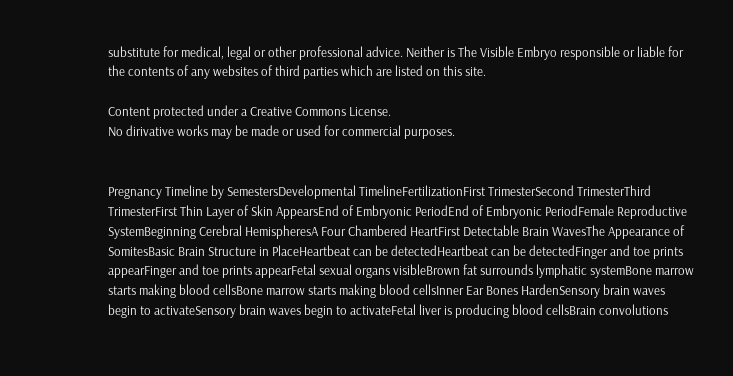substitute for medical, legal or other professional advice. Neither is The Visible Embryo responsible or liable for the contents of any websites of third parties which are listed on this site.

Content protected under a Creative Commons License.
No dirivative works may be made or used for commercial purposes.


Pregnancy Timeline by SemestersDevelopmental TimelineFertilizationFirst TrimesterSecond TrimesterThird TrimesterFirst Thin Layer of Skin AppearsEnd of Embryonic PeriodEnd of Embryonic PeriodFemale Reproductive SystemBeginning Cerebral HemispheresA Four Chambered HeartFirst Detectable Brain WavesThe Appearance of SomitesBasic Brain Structure in PlaceHeartbeat can be detectedHeartbeat can be detectedFinger and toe prints appearFinger and toe prints appearFetal sexual organs visibleBrown fat surrounds lymphatic systemBone marrow starts making blood cellsBone marrow starts making blood cellsInner Ear Bones HardenSensory brain waves begin to activateSensory brain waves begin to activateFetal liver is producing blood cellsBrain convolutions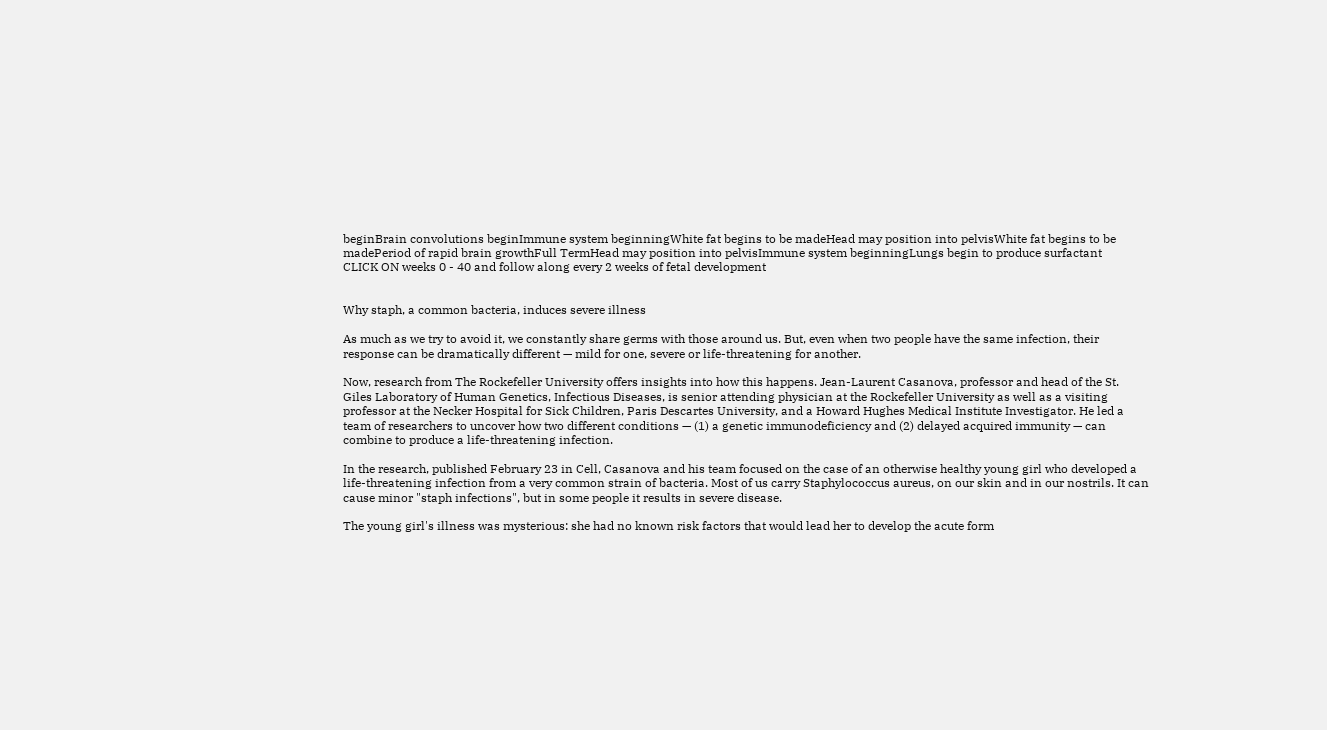beginBrain convolutions beginImmune system beginningWhite fat begins to be madeHead may position into pelvisWhite fat begins to be madePeriod of rapid brain growthFull TermHead may position into pelvisImmune system beginningLungs begin to produce surfactant
CLICK ON weeks 0 - 40 and follow along every 2 weeks of fetal development


Why staph, a common bacteria, induces severe illness

As much as we try to avoid it, we constantly share germs with those around us. But, even when two people have the same infection, their response can be dramatically different — mild for one, severe or life-threatening for another.

Now, research from The Rockefeller University offers insights into how this happens. Jean-Laurent Casanova, professor and head of the St. Giles Laboratory of Human Genetics, Infectious Diseases, is senior attending physician at the Rockefeller University as well as a visiting professor at the Necker Hospital for Sick Children, Paris Descartes University, and a Howard Hughes Medical Institute Investigator. He led a team of researchers to uncover how two different conditions — (1) a genetic immunodeficiency and (2) delayed acquired immunity — can combine to produce a life-threatening infection.

In the research, published February 23 in Cell, Casanova and his team focused on the case of an otherwise healthy young girl who developed a life-threatening infection from a very common strain of bacteria. Most of us carry Staphylococcus aureus, on our skin and in our nostrils. It can cause minor "staph infections", but in some people it results in severe disease.

The young girl's illness was mysterious: she had no known risk factors that would lead her to develop the acute form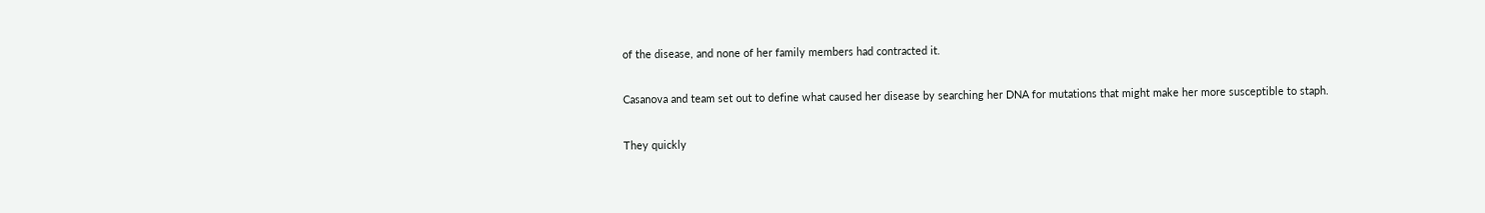of the disease, and none of her family members had contracted it.

Casanova and team set out to define what caused her disease by searching her DNA for mutations that might make her more susceptible to staph.

They quickly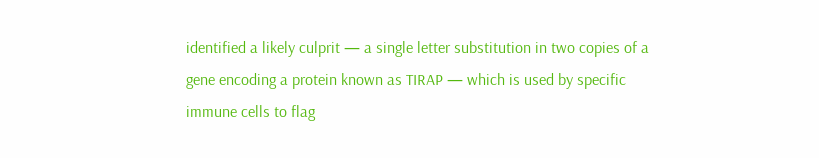identified a likely culprit — a single letter substitution in two copies of a gene encoding a protein known as TIRAP — which is used by specific immune cells to flag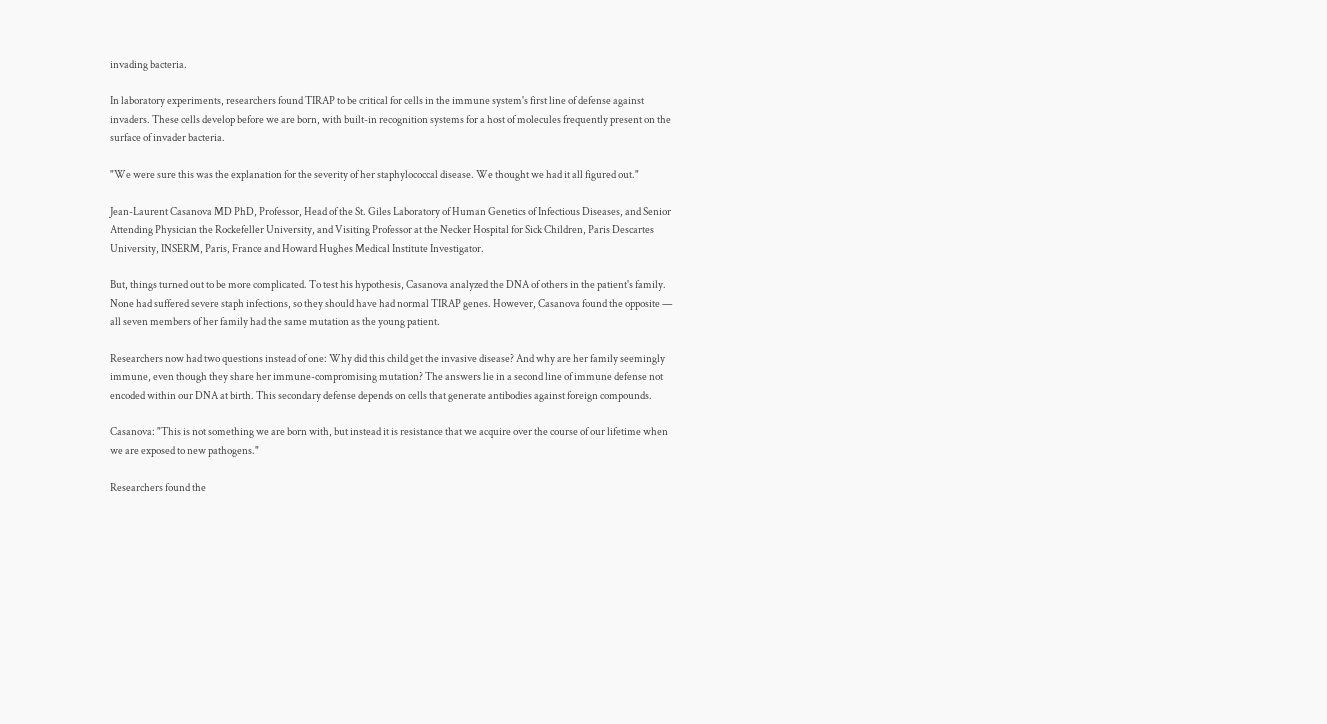invading bacteria.

In laboratory experiments, researchers found TIRAP to be critical for cells in the immune system's first line of defense against invaders. These cells develop before we are born, with built-in recognition systems for a host of molecules frequently present on the surface of invader bacteria.

"We were sure this was the explanation for the severity of her staphylococcal disease. We thought we had it all figured out."

Jean-Laurent Casanova MD PhD, Professor, Head of the St. Giles Laboratory of Human Genetics of Infectious Diseases, and Senior Attending Physician the Rockefeller University, and Visiting Professor at the Necker Hospital for Sick Children, Paris Descartes University, INSERM, Paris, France and Howard Hughes Medical Institute Investigator.

But, things turned out to be more complicated. To test his hypothesis, Casanova analyzed the DNA of others in the patient's family. None had suffered severe staph infections, so they should have had normal TIRAP genes. However, Casanova found the opposite — all seven members of her family had the same mutation as the young patient.

Researchers now had two questions instead of one: Why did this child get the invasive disease? And why are her family seemingly immune, even though they share her immune-compromising mutation? The answers lie in a second line of immune defense not encoded within our DNA at birth. This secondary defense depends on cells that generate antibodies against foreign compounds.

Casanova: "This is not something we are born with, but instead it is resistance that we acquire over the course of our lifetime when we are exposed to new pathogens."

Researchers found the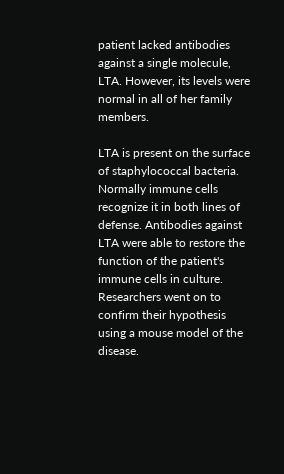patient lacked antibodies against a single molecule, LTA. However, its levels were normal in all of her family members.

LTA is present on the surface of staphylococcal bacteria. Normally immune cells recognize it in both lines of defense. Antibodies against LTA were able to restore the function of the patient's immune cells in culture. Researchers went on to confirm their hypothesis using a mouse model of the disease.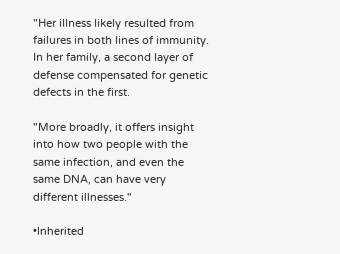"Her illness likely resulted from failures in both lines of immunity. In her family, a second layer of defense compensated for genetic defects in the first.

"More broadly, it offers insight into how two people with the same infection, and even the same DNA, can have very different illnesses."

•Inherited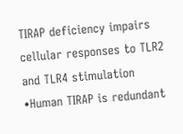TIRAP deficiency impairs cellular responses to TLR2 and TLR4 stimulation
•Human TIRAP is redundant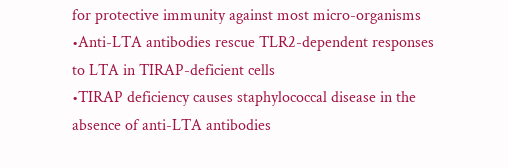for protective immunity against most micro-organisms
•Anti-LTA antibodies rescue TLR2-dependent responses to LTA in TIRAP-deficient cells
•TIRAP deficiency causes staphylococcal disease in the absence of anti-LTA antibodies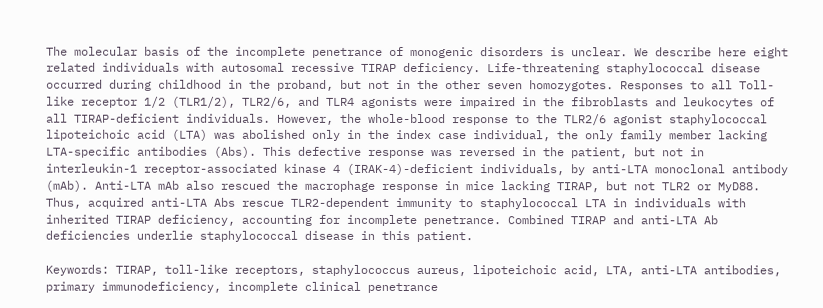The molecular basis of the incomplete penetrance of monogenic disorders is unclear. We describe here eight related individuals with autosomal recessive TIRAP deficiency. Life-threatening staphylococcal disease occurred during childhood in the proband, but not in the other seven homozygotes. Responses to all Toll-like receptor 1/2 (TLR1/2), TLR2/6, and TLR4 agonists were impaired in the fibroblasts and leukocytes of all TIRAP-deficient individuals. However, the whole-blood response to the TLR2/6 agonist staphylococcal lipoteichoic acid (LTA) was abolished only in the index case individual, the only family member lacking LTA-specific antibodies (Abs). This defective response was reversed in the patient, but not in interleukin-1 receptor-associated kinase 4 (IRAK-4)-deficient individuals, by anti-LTA monoclonal antibody (mAb). Anti-LTA mAb also rescued the macrophage response in mice lacking TIRAP, but not TLR2 or MyD88. Thus, acquired anti-LTA Abs rescue TLR2-dependent immunity to staphylococcal LTA in individuals with inherited TIRAP deficiency, accounting for incomplete penetrance. Combined TIRAP and anti-LTA Ab deficiencies underlie staphylococcal disease in this patient.

Keywords: TIRAP, toll-like receptors, staphylococcus aureus, lipoteichoic acid, LTA, anti-LTA antibodies, primary immunodeficiency, incomplete clinical penetrance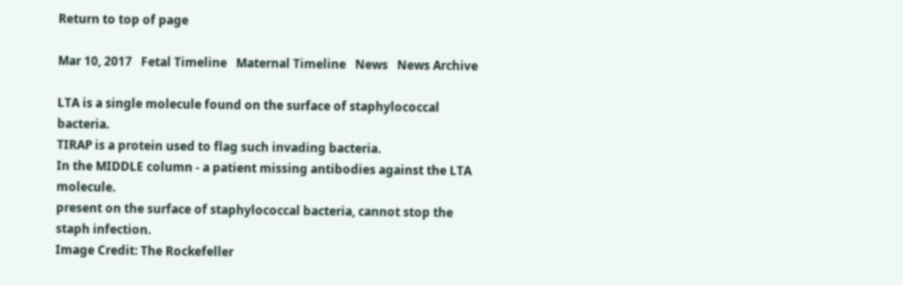Return to top of page

Mar 10, 2017   Fetal Timeline   Maternal Timeline   News   News Archive

LTA is a single molecule found on the surface of staphylococcal bacteria.
TIRAP is a protein used to flag such invading bacteria.
In the MIDDLE column - a patient missing antibodies against the LTA molecule.
present on the surface of staphylococcal bacteria, cannot stop the staph infection.
Image Credit: The Rockefeller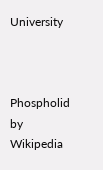University



Phospholid by Wikipedia